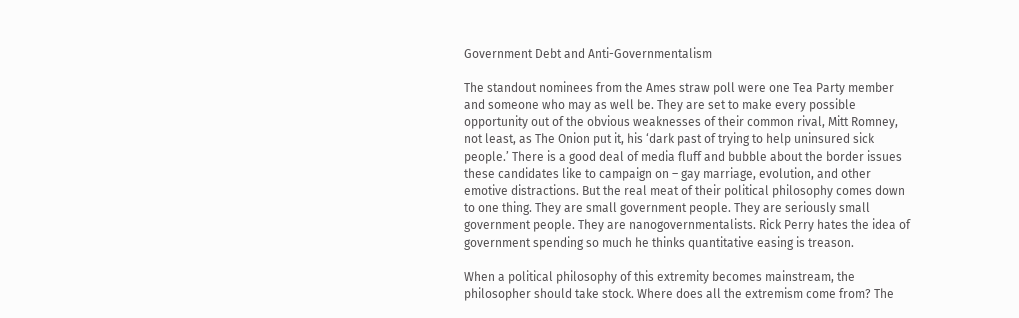Government Debt and Anti-Governmentalism

The standout nominees from the Ames straw poll were one Tea Party member and someone who may as well be. They are set to make every possible opportunity out of the obvious weaknesses of their common rival, Mitt Romney, not least, as The Onion put it, his ‘dark past of trying to help uninsured sick people.’ There is a good deal of media fluff and bubble about the border issues these candidates like to campaign on – gay marriage, evolution, and other emotive distractions. But the real meat of their political philosophy comes down to one thing. They are small government people. They are seriously small government people. They are nanogovernmentalists. Rick Perry hates the idea of government spending so much he thinks quantitative easing is treason.

When a political philosophy of this extremity becomes mainstream, the philosopher should take stock. Where does all the extremism come from? The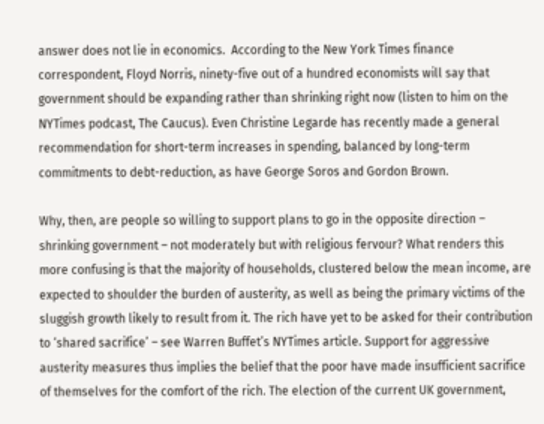answer does not lie in economics.  According to the New York Times finance correspondent, Floyd Norris, ninety-five out of a hundred economists will say that government should be expanding rather than shrinking right now (listen to him on the NYTimes podcast, The Caucus). Even Christine Legarde has recently made a general recommendation for short-term increases in spending, balanced by long-term commitments to debt-reduction, as have George Soros and Gordon Brown.

Why, then, are people so willing to support plans to go in the opposite direction – shrinking government – not moderately but with religious fervour? What renders this more confusing is that the majority of households, clustered below the mean income, are expected to shoulder the burden of austerity, as well as being the primary victims of the sluggish growth likely to result from it. The rich have yet to be asked for their contribution to ‘shared sacrifice’ – see Warren Buffet’s NYTimes article. Support for aggressive austerity measures thus implies the belief that the poor have made insufficient sacrifice of themselves for the comfort of the rich. The election of the current UK government,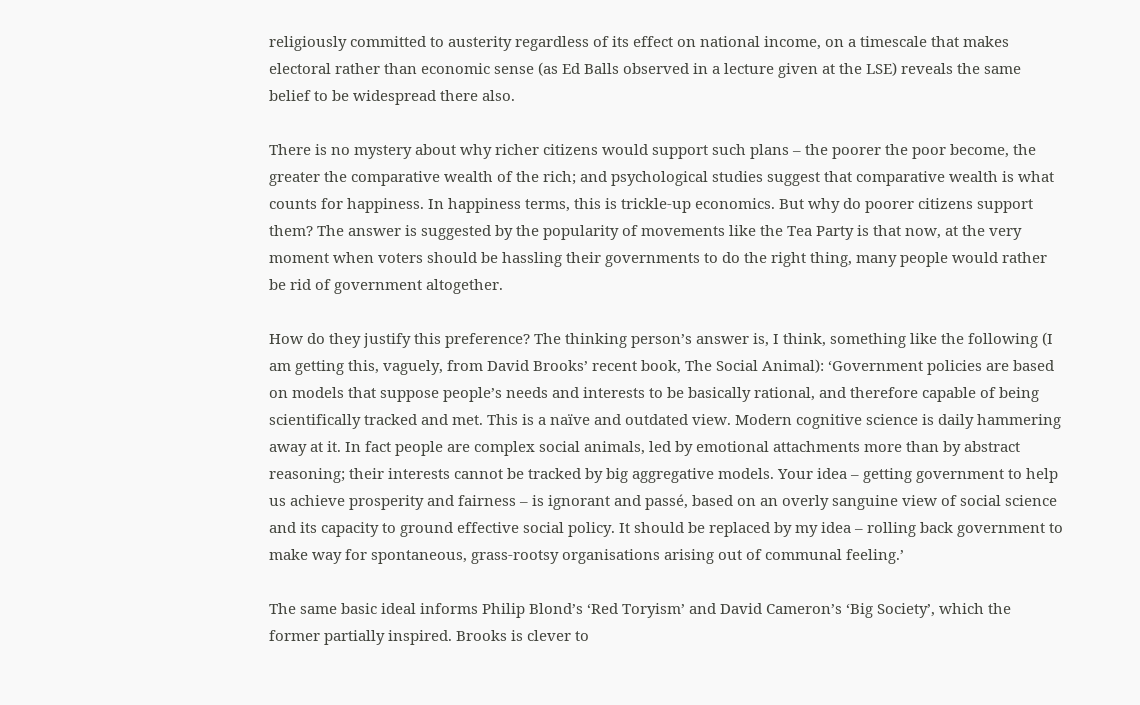religiously committed to austerity regardless of its effect on national income, on a timescale that makes electoral rather than economic sense (as Ed Balls observed in a lecture given at the LSE) reveals the same belief to be widespread there also.

There is no mystery about why richer citizens would support such plans – the poorer the poor become, the greater the comparative wealth of the rich; and psychological studies suggest that comparative wealth is what counts for happiness. In happiness terms, this is trickle-up economics. But why do poorer citizens support them? The answer is suggested by the popularity of movements like the Tea Party is that now, at the very moment when voters should be hassling their governments to do the right thing, many people would rather be rid of government altogether.

How do they justify this preference? The thinking person’s answer is, I think, something like the following (I am getting this, vaguely, from David Brooks’ recent book, The Social Animal): ‘Government policies are based on models that suppose people’s needs and interests to be basically rational, and therefore capable of being scientifically tracked and met. This is a naïve and outdated view. Modern cognitive science is daily hammering away at it. In fact people are complex social animals, led by emotional attachments more than by abstract reasoning; their interests cannot be tracked by big aggregative models. Your idea – getting government to help us achieve prosperity and fairness – is ignorant and passé, based on an overly sanguine view of social science and its capacity to ground effective social policy. It should be replaced by my idea – rolling back government to make way for spontaneous, grass-rootsy organisations arising out of communal feeling.’

The same basic ideal informs Philip Blond’s ‘Red Toryism’ and David Cameron’s ‘Big Society’, which the former partially inspired. Brooks is clever to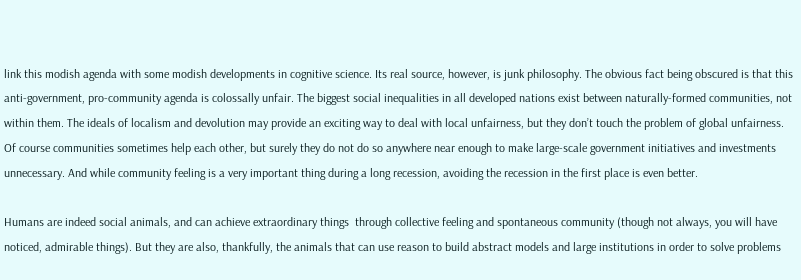link this modish agenda with some modish developments in cognitive science. Its real source, however, is junk philosophy. The obvious fact being obscured is that this anti-government, pro-community agenda is colossally unfair. The biggest social inequalities in all developed nations exist between naturally-formed communities, not within them. The ideals of localism and devolution may provide an exciting way to deal with local unfairness, but they don’t touch the problem of global unfairness. Of course communities sometimes help each other, but surely they do not do so anywhere near enough to make large-scale government initiatives and investments unnecessary. And while community feeling is a very important thing during a long recession, avoiding the recession in the first place is even better.

Humans are indeed social animals, and can achieve extraordinary things  through collective feeling and spontaneous community (though not always, you will have noticed, admirable things). But they are also, thankfully, the animals that can use reason to build abstract models and large institutions in order to solve problems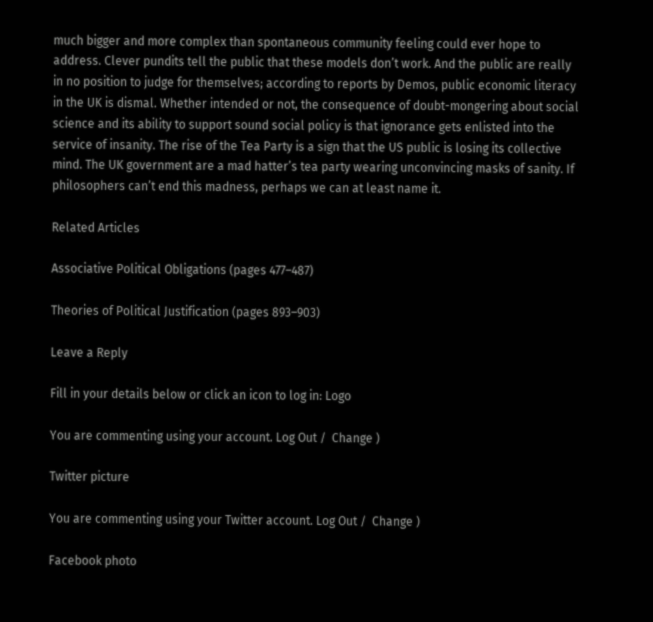much bigger and more complex than spontaneous community feeling could ever hope to address. Clever pundits tell the public that these models don’t work. And the public are really in no position to judge for themselves; according to reports by Demos, public economic literacy in the UK is dismal. Whether intended or not, the consequence of doubt-mongering about social science and its ability to support sound social policy is that ignorance gets enlisted into the service of insanity. The rise of the Tea Party is a sign that the US public is losing its collective mind. The UK government are a mad hatter’s tea party wearing unconvincing masks of sanity. If philosophers can’t end this madness, perhaps we can at least name it.

Related Articles

Associative Political Obligations (pages 477–487)

Theories of Political Justification (pages 893–903)

Leave a Reply

Fill in your details below or click an icon to log in: Logo

You are commenting using your account. Log Out /  Change )

Twitter picture

You are commenting using your Twitter account. Log Out /  Change )

Facebook photo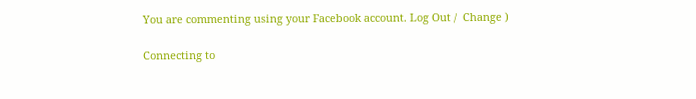You are commenting using your Facebook account. Log Out /  Change )

Connecting to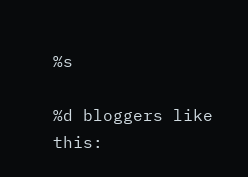%s

%d bloggers like this: